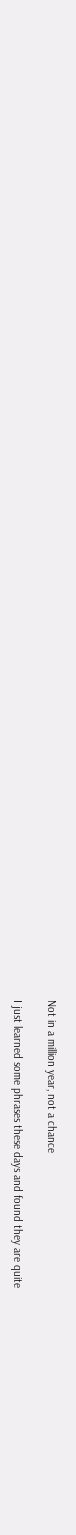Not in a million year, not a chance

I just learned some phrases these days and found they are quite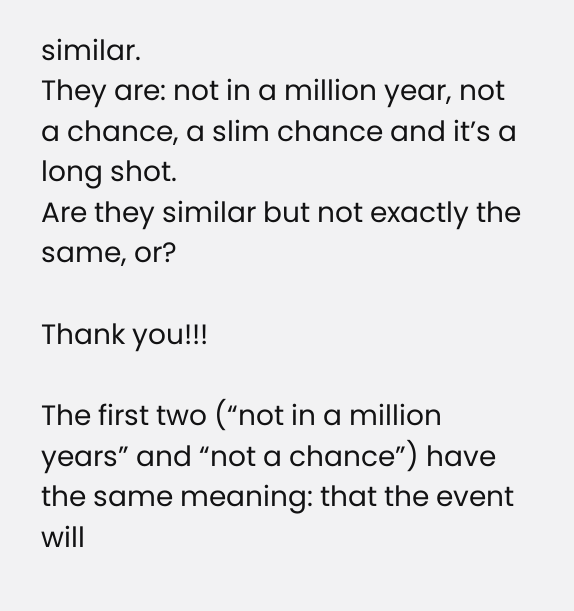similar.
They are: not in a million year, not a chance, a slim chance and it’s a long shot.
Are they similar but not exactly the same, or?

Thank you!!!

The first two (“not in a million years” and “not a chance”) have the same meaning: that the event will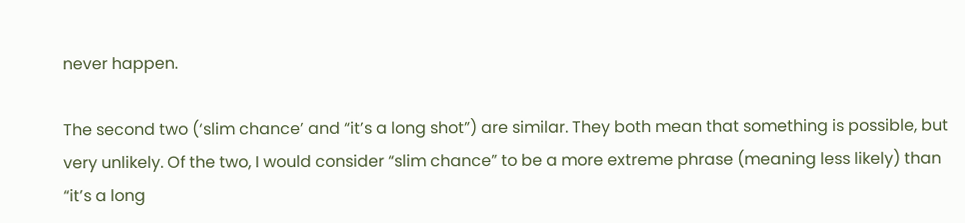never happen.

The second two (‘slim chance’ and “it’s a long shot”) are similar. They both mean that something is possible, but very unlikely. Of the two, I would consider “slim chance” to be a more extreme phrase (meaning less likely) than “it’s a long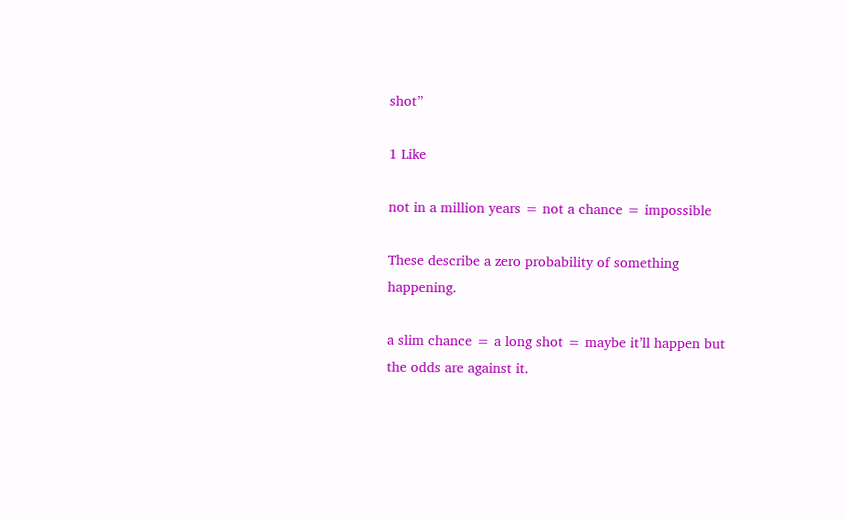shot”

1 Like

not in a million years = not a chance = impossible

These describe a zero probability of something happening.

a slim chance = a long shot = maybe it’ll happen but the odds are against it.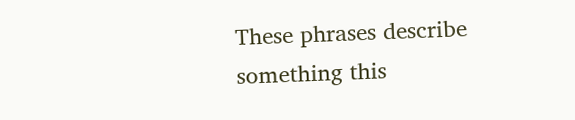These phrases describe something this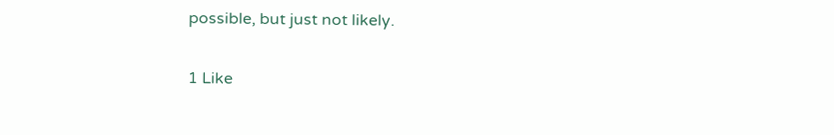possible, but just not likely.

1 Like